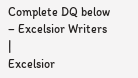Complete DQ below – Excelsior Writers |
Excelsior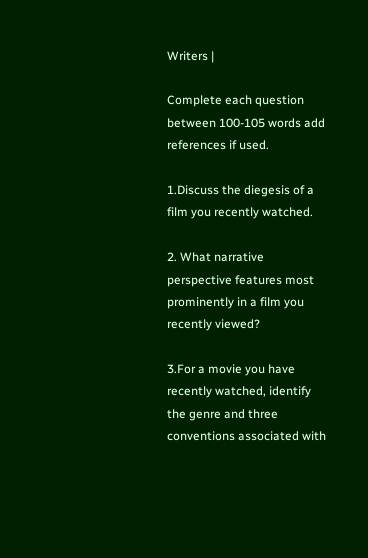Writers |

Complete each question between 100-105 words add references if used.

1.Discuss the diegesis of a film you recently watched.

2. What narrative perspective features most prominently in a film you recently viewed?

3.For a movie you have recently watched, identify the genre and three conventions associated with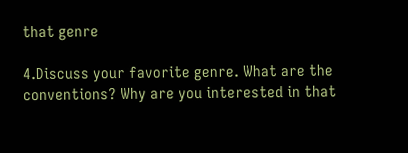that genre

4.Discuss your favorite genre. What are the conventions? Why are you interested in that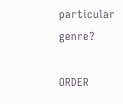particular genre?

ORDER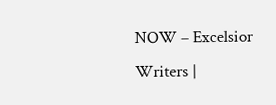NOW – Excelsior Writers |